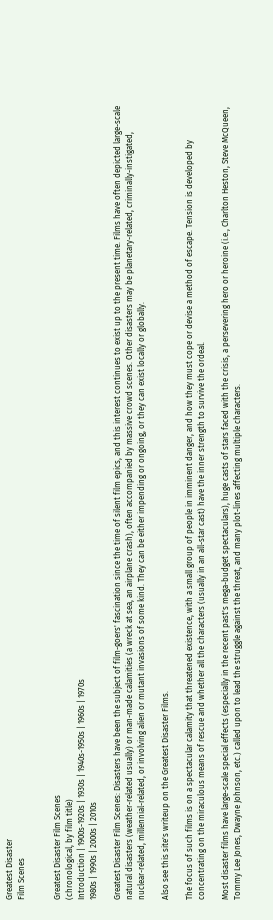Greatest Disaster
Film Scenes


Greatest Disaster Film Scenes
(chronological, by film title)
Introduction | 1900s-1920s | 1930s | 1940s-1950s | 1960s | 1970s
1980s | 1990s | 2000s | 2010s

Greatest Disaster Film Scenes: Disasters have been the subject of film-goers' fascination since the time of silent film epics, and this interest continues to exist up to the present time. Films have often depicted large-scale natural disasters (weather-related usually) or man-made calamities (a wreck at sea, an airplane crash), often accompanied by massive crowd scenes. Other disasters may be planetary-related, criminally-instigated, nuclear-related, millennial-related, or involving alien or mutant invasions of some kind. They can be either impending or ongoing, or they can exist locally or globally.

Also see this site's writeup on the Greatest Disaster Films.

The focus of such films is on a spectacular calamity that threatened existence, with a small group of people in imminent danger, and how they must cope or devise a method of escape. Tension is developed by concentrating on the miraculous means of rescue and whether all the characters (usually in an all-star cast) have the inner strength to survive the ordeal.

Most disaster films have large-scale special effects (especially in the recent past's mega-budget spectaculars), huge casts of stars faced with the crisis, a persevering hero or heroine (i.e., Charlton Heston, Steve McQueen, Tommy Lee Jones, Dwayne Johnson, etc.) called upon to lead the struggle against the threat, and many plot-lines affecting multiple characters.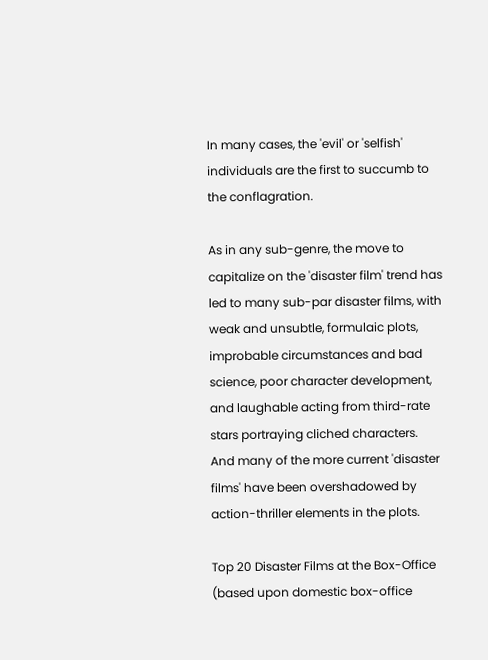In many cases, the 'evil' or 'selfish' individuals are the first to succumb to the conflagration.

As in any sub-genre, the move to capitalize on the 'disaster film' trend has led to many sub-par disaster films, with weak and unsubtle, formulaic plots, improbable circumstances and bad science, poor character development, and laughable acting from third-rate stars portraying cliched characters. And many of the more current 'disaster films' have been overshadowed by action-thriller elements in the plots.

Top 20 Disaster Films at the Box-Office
(based upon domestic box-office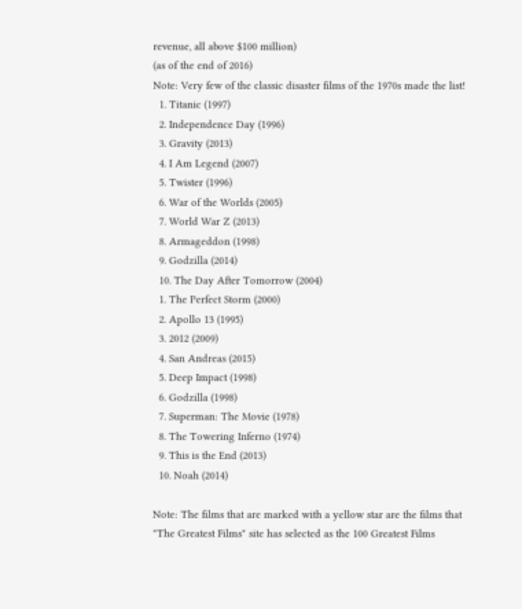revenue, all above $100 million)
(as of the end of 2016)
Note: Very few of the classic disaster films of the 1970s made the list!
  1. Titanic (1997)
  2. Independence Day (1996)
  3. Gravity (2013)
  4. I Am Legend (2007)
  5. Twister (1996)
  6. War of the Worlds (2005)
  7. World War Z (2013)
  8. Armageddon (1998)
  9. Godzilla (2014)
  10. The Day After Tomorrow (2004)
  1. The Perfect Storm (2000)
  2. Apollo 13 (1995)
  3. 2012 (2009)
  4. San Andreas (2015)
  5. Deep Impact (1998)
  6. Godzilla (1998)
  7. Superman: The Movie (1978)
  8. The Towering Inferno (1974)
  9. This is the End (2013)
  10. Noah (2014)

Note: The films that are marked with a yellow star are the films that
"The Greatest Films" site has selected as the 100 Greatest Films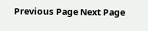Previous Page Next Page